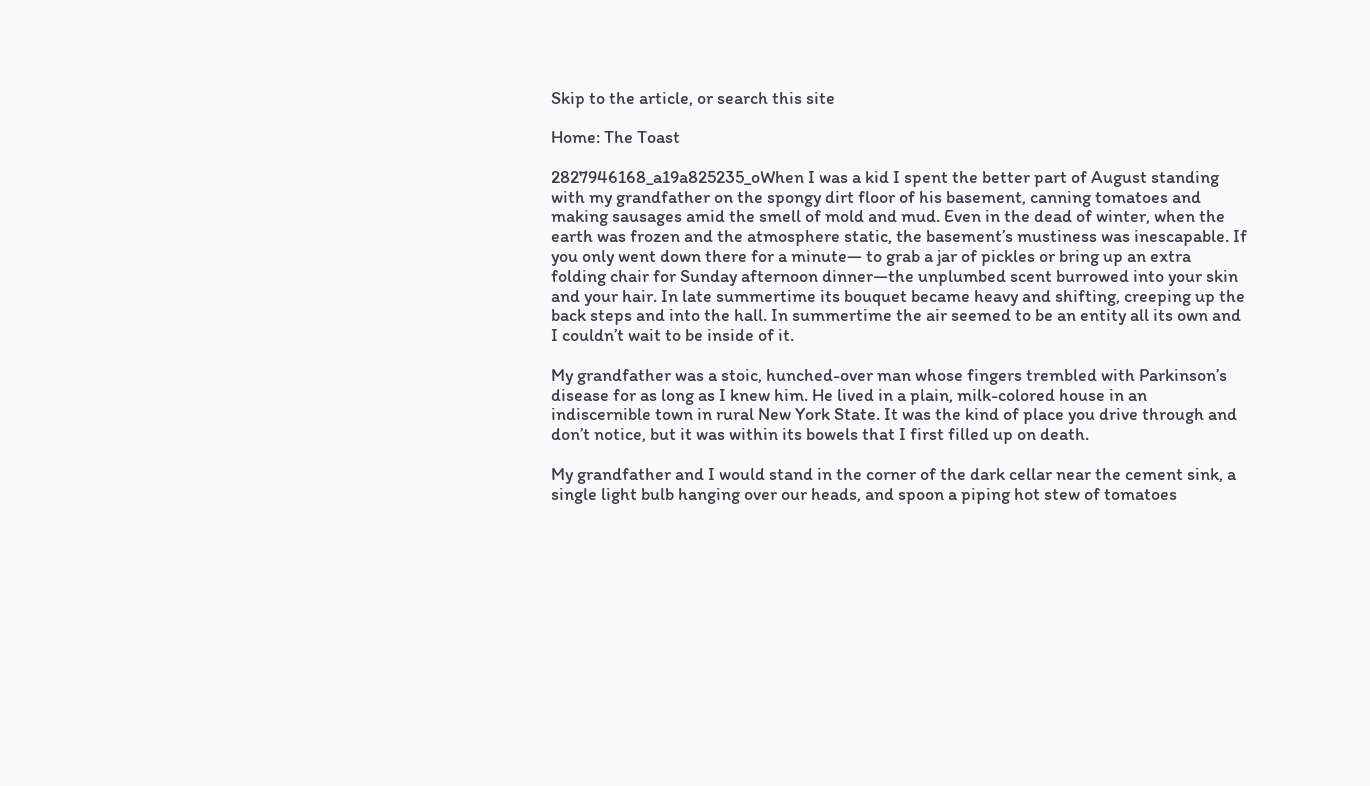Skip to the article, or search this site

Home: The Toast

2827946168_a19a825235_oWhen I was a kid I spent the better part of August standing with my grandfather on the spongy dirt floor of his basement, canning tomatoes and making sausages amid the smell of mold and mud. Even in the dead of winter, when the earth was frozen and the atmosphere static, the basement’s mustiness was inescapable. If you only went down there for a minute— to grab a jar of pickles or bring up an extra folding chair for Sunday afternoon dinner—the unplumbed scent burrowed into your skin and your hair. In late summertime its bouquet became heavy and shifting, creeping up the back steps and into the hall. In summertime the air seemed to be an entity all its own and I couldn’t wait to be inside of it.

My grandfather was a stoic, hunched-over man whose fingers trembled with Parkinson’s disease for as long as I knew him. He lived in a plain, milk-colored house in an indiscernible town in rural New York State. It was the kind of place you drive through and don’t notice, but it was within its bowels that I first filled up on death.

My grandfather and I would stand in the corner of the dark cellar near the cement sink, a single light bulb hanging over our heads, and spoon a piping hot stew of tomatoes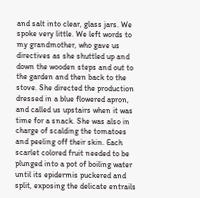and salt into clear, glass jars. We spoke very little. We left words to my grandmother, who gave us directives as she shuttled up and down the wooden steps and out to the garden and then back to the stove. She directed the production dressed in a blue flowered apron, and called us upstairs when it was time for a snack. She was also in charge of scalding the tomatoes and peeling off their skin. Each scarlet colored fruit needed to be plunged into a pot of boiling water until its epidermis puckered and split, exposing the delicate entrails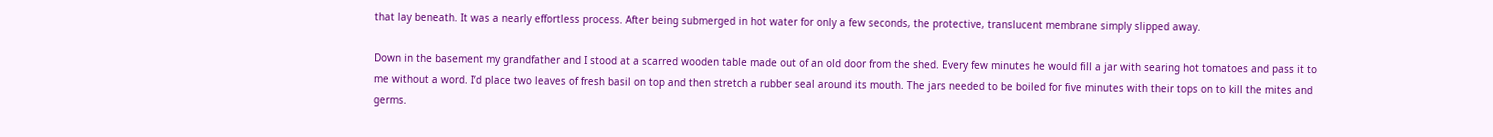that lay beneath. It was a nearly effortless process. After being submerged in hot water for only a few seconds, the protective, translucent membrane simply slipped away.

Down in the basement my grandfather and I stood at a scarred wooden table made out of an old door from the shed. Every few minutes he would fill a jar with searing hot tomatoes and pass it to me without a word. I’d place two leaves of fresh basil on top and then stretch a rubber seal around its mouth. The jars needed to be boiled for five minutes with their tops on to kill the mites and germs.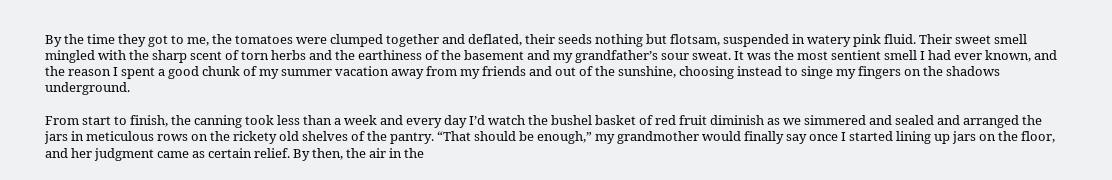By the time they got to me, the tomatoes were clumped together and deflated, their seeds nothing but flotsam, suspended in watery pink fluid. Their sweet smell mingled with the sharp scent of torn herbs and the earthiness of the basement and my grandfather’s sour sweat. It was the most sentient smell I had ever known, and the reason I spent a good chunk of my summer vacation away from my friends and out of the sunshine, choosing instead to singe my fingers on the shadows underground.

From start to finish, the canning took less than a week and every day I’d watch the bushel basket of red fruit diminish as we simmered and sealed and arranged the jars in meticulous rows on the rickety old shelves of the pantry. “That should be enough,” my grandmother would finally say once I started lining up jars on the floor, and her judgment came as certain relief. By then, the air in the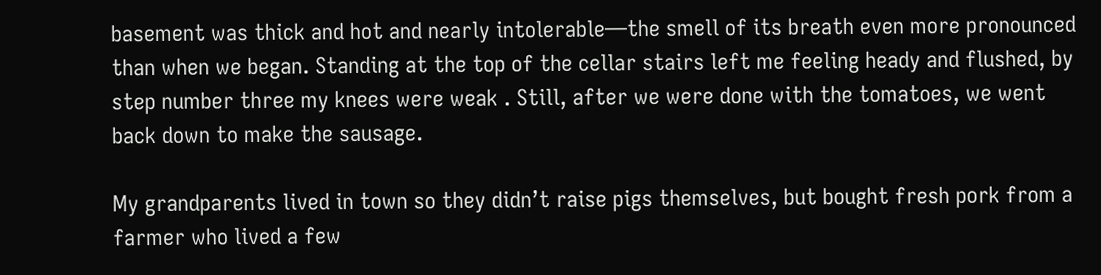basement was thick and hot and nearly intolerable—the smell of its breath even more pronounced than when we began. Standing at the top of the cellar stairs left me feeling heady and flushed, by step number three my knees were weak . Still, after we were done with the tomatoes, we went back down to make the sausage.

My grandparents lived in town so they didn’t raise pigs themselves, but bought fresh pork from a farmer who lived a few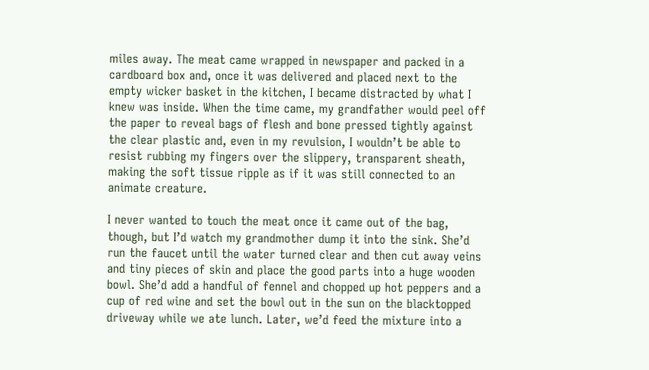miles away. The meat came wrapped in newspaper and packed in a cardboard box and, once it was delivered and placed next to the empty wicker basket in the kitchen, I became distracted by what I knew was inside. When the time came, my grandfather would peel off the paper to reveal bags of flesh and bone pressed tightly against the clear plastic and, even in my revulsion, I wouldn’t be able to resist rubbing my fingers over the slippery, transparent sheath, making the soft tissue ripple as if it was still connected to an animate creature.

I never wanted to touch the meat once it came out of the bag, though, but I’d watch my grandmother dump it into the sink. She’d run the faucet until the water turned clear and then cut away veins and tiny pieces of skin and place the good parts into a huge wooden bowl. She’d add a handful of fennel and chopped up hot peppers and a cup of red wine and set the bowl out in the sun on the blacktopped driveway while we ate lunch. Later, we’d feed the mixture into a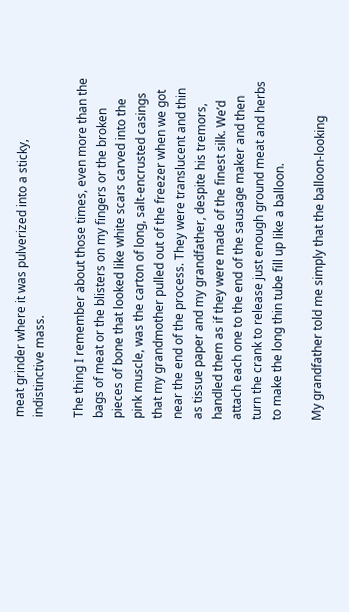meat grinder where it was pulverized into a sticky, indistinctive mass.

The thing I remember about those times, even more than the bags of meat or the blisters on my fingers or the broken pieces of bone that looked like white scars carved into the pink muscle, was the carton of long, salt-encrusted casings that my grandmother pulled out of the freezer when we got near the end of the process. They were translucent and thin as tissue paper and my grandfather, despite his tremors, handled them as if they were made of the finest silk. We’d attach each one to the end of the sausage maker and then turn the crank to release just enough ground meat and herbs to make the long thin tube fill up like a balloon.

My grandfather told me simply that the balloon-looking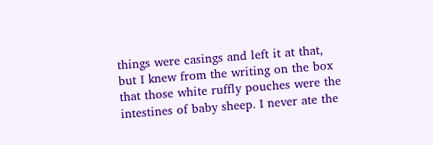things were casings and left it at that, but I knew from the writing on the box that those white ruffly pouches were the intestines of baby sheep. I never ate the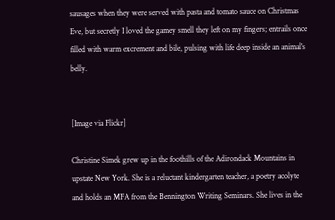sausages when they were served with pasta and tomato sauce on Christmas Eve, but secretly I loved the gamey smell they left on my fingers; entrails once filled with warm excrement and bile, pulsing with life deep inside an animal’s belly.


[Image via Flickr]

Christine Simek grew up in the foothills of the Adirondack Mountains in upstate New York. She is a reluctant kindergarten teacher, a poetry acolyte and holds an MFA from the Bennington Writing Seminars. She lives in the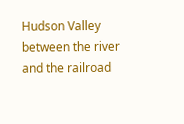Hudson Valley between the river and the railroad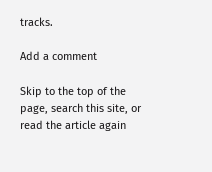tracks.

Add a comment

Skip to the top of the page, search this site, or read the article again